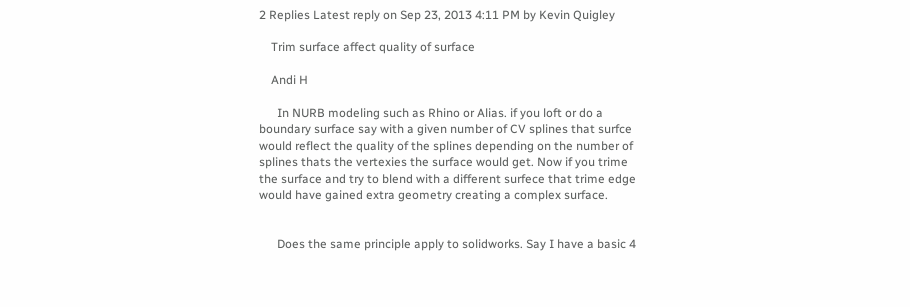2 Replies Latest reply on Sep 23, 2013 4:11 PM by Kevin Quigley

    Trim surface affect quality of surface

    Andi H

      In NURB modeling such as Rhino or Alias. if you loft or do a boundary surface say with a given number of CV splines that surfce would reflect the quality of the splines depending on the number of splines thats the vertexies the surface would get. Now if you trime the surface and try to blend with a different surfece that trime edge would have gained extra geometry creating a complex surface.


      Does the same principle apply to solidworks. Say I have a basic 4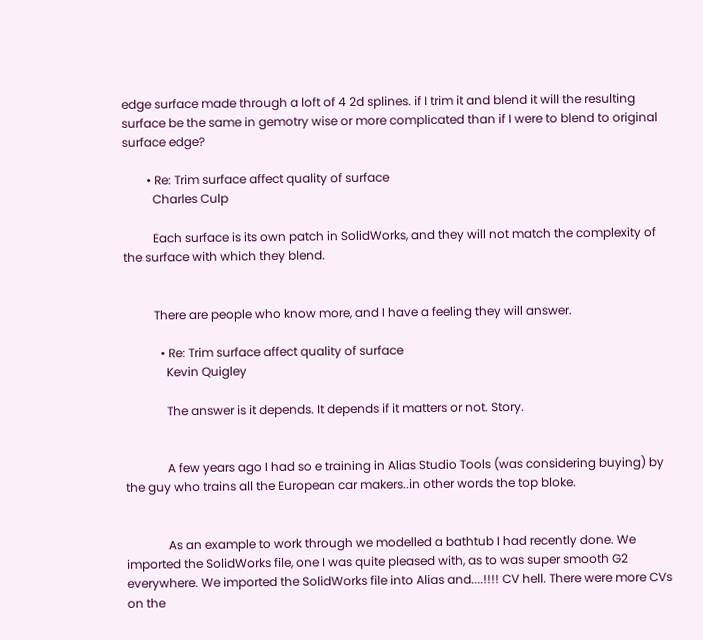edge surface made through a loft of 4 2d splines. if I trim it and blend it will the resulting surface be the same in gemotry wise or more complicated than if I were to blend to original surface edge?

        • Re: Trim surface affect quality of surface
          Charles Culp

          Each surface is its own patch in SolidWorks, and they will not match the complexity of the surface with which they blend.


          There are people who know more, and I have a feeling they will answer.

            • Re: Trim surface affect quality of surface
              Kevin Quigley

              The answer is it depends. It depends if it matters or not. Story.


              A few years ago I had so e training in Alias Studio Tools (was considering buying) by the guy who trains all the European car makers..in other words the top bloke.


              As an example to work through we modelled a bathtub I had recently done. We imported the SolidWorks file, one I was quite pleased with, as to was super smooth G2 everywhere. We imported the SolidWorks file into Alias and....!!!! CV hell. There were more CVs on the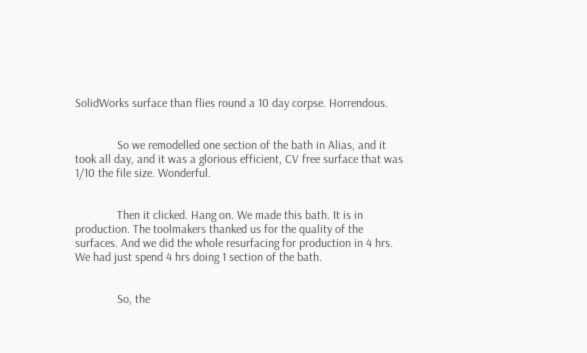SolidWorks surface than flies round a 10 day corpse. Horrendous.


              So we remodelled one section of the bath in Alias, and it took all day, and it was a glorious efficient, CV free surface that was 1/10 the file size. Wonderful.


              Then it clicked. Hang on. We made this bath. It is in production. The toolmakers thanked us for the quality of the surfaces. And we did the whole resurfacing for production in 4 hrs. We had just spend 4 hrs doing 1 section of the bath.


              So, the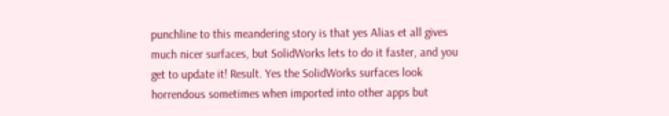punchline to this meandering story is that yes Alias et all gives much nicer surfaces, but SolidWorks lets to do it faster, and you get to update it! Result. Yes the SolidWorks surfaces look horrendous sometimes when imported into other apps but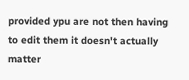provided ypu are not then having to edit them it doesn't actually matter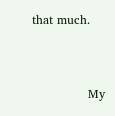that much.


              My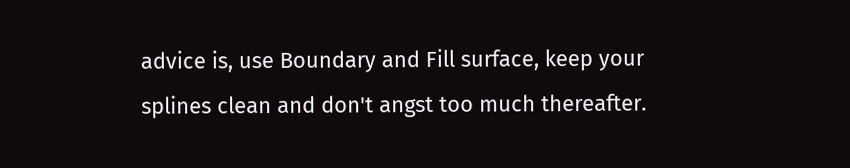advice is, use Boundary and Fill surface, keep your splines clean and don't angst too much thereafter.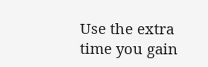Use the extra time you gain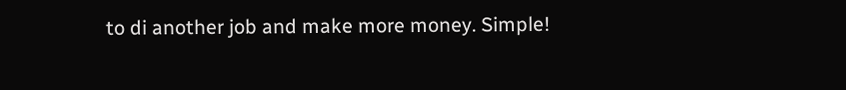to di another job and make more money. Simple!